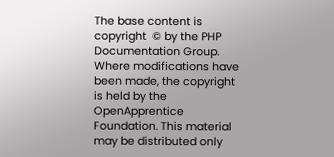The base content is copyright  © by the PHP Documentation Group.  Where modifications have been made, the copyright is held by the OpenApprentice Foundation. This material may be distributed only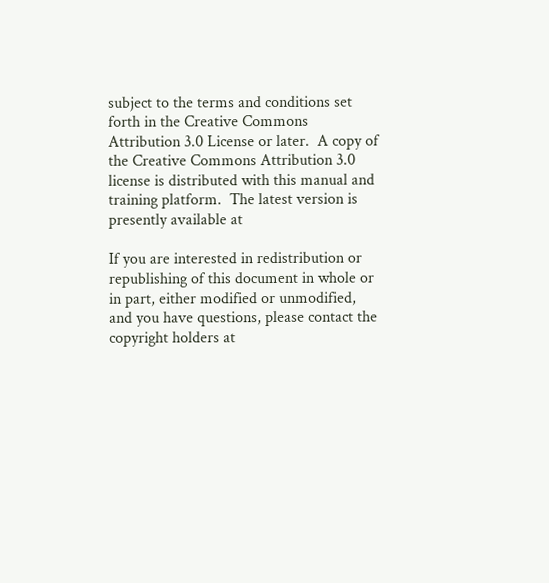subject to the terms and conditions set forth in the Creative Commons Attribution 3.0 License or later.  A copy of the Creative Commons Attribution 3.0 license is distributed with this manual and training platform.  The latest version is presently available at

If you are interested in redistribution or republishing of this document in whole or in part, either modified or unmodified, and you have questions, please contact the copyright holders at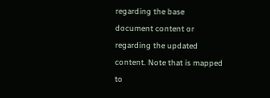regarding the base document content or regarding the updated content. Note that is mapped to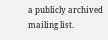a publicly archived mailing list.